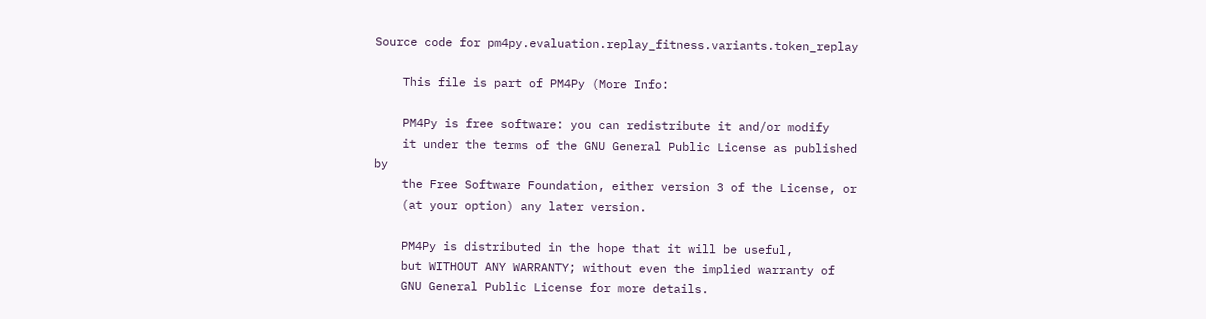Source code for pm4py.evaluation.replay_fitness.variants.token_replay

    This file is part of PM4Py (More Info:

    PM4Py is free software: you can redistribute it and/or modify
    it under the terms of the GNU General Public License as published by
    the Free Software Foundation, either version 3 of the License, or
    (at your option) any later version.

    PM4Py is distributed in the hope that it will be useful,
    but WITHOUT ANY WARRANTY; without even the implied warranty of
    GNU General Public License for more details.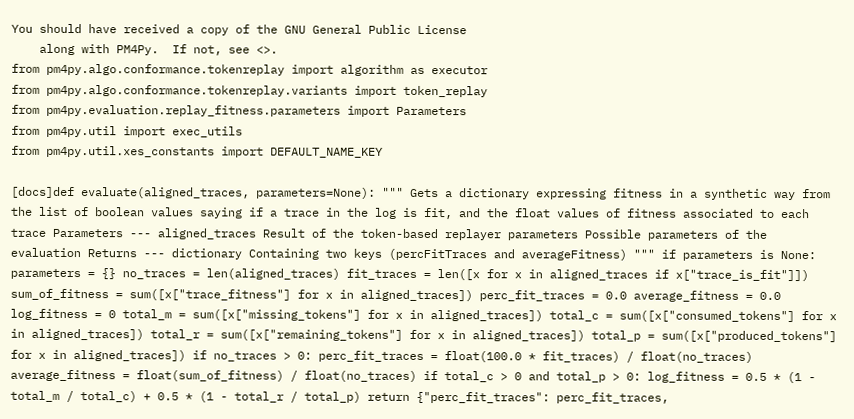You should have received a copy of the GNU General Public License
    along with PM4Py.  If not, see <>.
from pm4py.algo.conformance.tokenreplay import algorithm as executor
from pm4py.algo.conformance.tokenreplay.variants import token_replay
from pm4py.evaluation.replay_fitness.parameters import Parameters
from pm4py.util import exec_utils
from pm4py.util.xes_constants import DEFAULT_NAME_KEY

[docs]def evaluate(aligned_traces, parameters=None): """ Gets a dictionary expressing fitness in a synthetic way from the list of boolean values saying if a trace in the log is fit, and the float values of fitness associated to each trace Parameters --- aligned_traces Result of the token-based replayer parameters Possible parameters of the evaluation Returns --- dictionary Containing two keys (percFitTraces and averageFitness) """ if parameters is None: parameters = {} no_traces = len(aligned_traces) fit_traces = len([x for x in aligned_traces if x["trace_is_fit"]]) sum_of_fitness = sum([x["trace_fitness"] for x in aligned_traces]) perc_fit_traces = 0.0 average_fitness = 0.0 log_fitness = 0 total_m = sum([x["missing_tokens"] for x in aligned_traces]) total_c = sum([x["consumed_tokens"] for x in aligned_traces]) total_r = sum([x["remaining_tokens"] for x in aligned_traces]) total_p = sum([x["produced_tokens"] for x in aligned_traces]) if no_traces > 0: perc_fit_traces = float(100.0 * fit_traces) / float(no_traces) average_fitness = float(sum_of_fitness) / float(no_traces) if total_c > 0 and total_p > 0: log_fitness = 0.5 * (1 - total_m / total_c) + 0.5 * (1 - total_r / total_p) return {"perc_fit_traces": perc_fit_traces,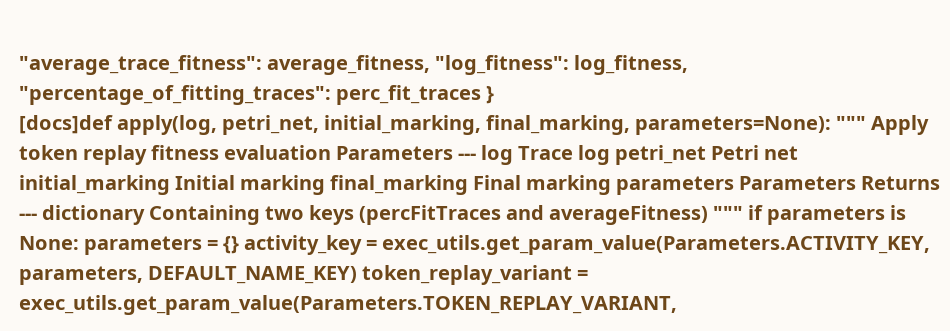"average_trace_fitness": average_fitness, "log_fitness": log_fitness, "percentage_of_fitting_traces": perc_fit_traces }
[docs]def apply(log, petri_net, initial_marking, final_marking, parameters=None): """ Apply token replay fitness evaluation Parameters --- log Trace log petri_net Petri net initial_marking Initial marking final_marking Final marking parameters Parameters Returns --- dictionary Containing two keys (percFitTraces and averageFitness) """ if parameters is None: parameters = {} activity_key = exec_utils.get_param_value(Parameters.ACTIVITY_KEY, parameters, DEFAULT_NAME_KEY) token_replay_variant = exec_utils.get_param_value(Parameters.TOKEN_REPLAY_VARIANT,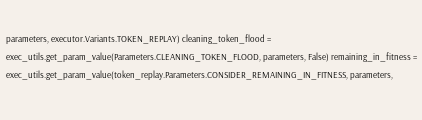parameters, executor.Variants.TOKEN_REPLAY) cleaning_token_flood = exec_utils.get_param_value(Parameters.CLEANING_TOKEN_FLOOD, parameters, False) remaining_in_fitness = exec_utils.get_param_value(token_replay.Parameters.CONSIDER_REMAINING_IN_FITNESS, parameters,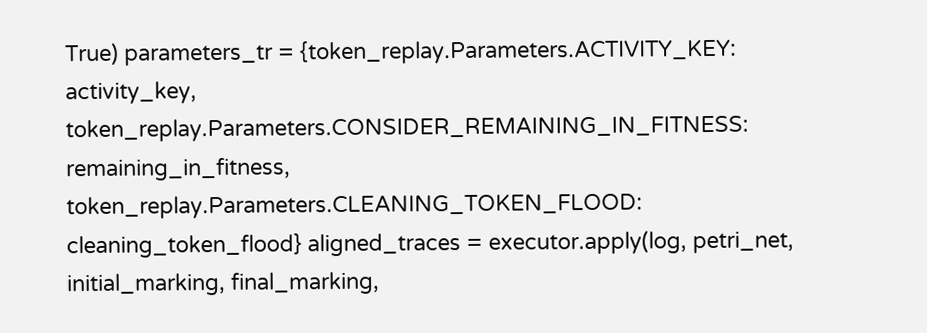True) parameters_tr = {token_replay.Parameters.ACTIVITY_KEY: activity_key, token_replay.Parameters.CONSIDER_REMAINING_IN_FITNESS: remaining_in_fitness, token_replay.Parameters.CLEANING_TOKEN_FLOOD: cleaning_token_flood} aligned_traces = executor.apply(log, petri_net, initial_marking, final_marking,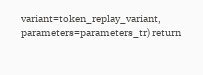variant=token_replay_variant, parameters=parameters_tr) return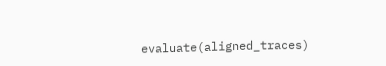evaluate(aligned_traces)